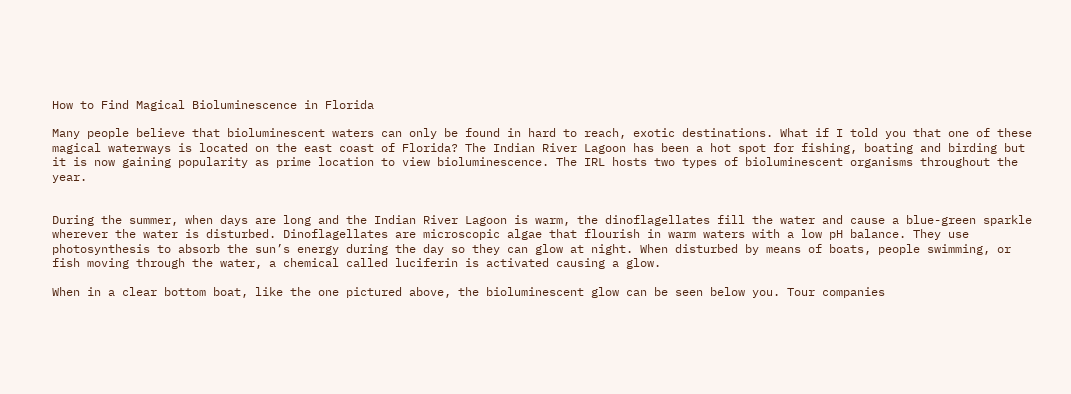How to Find Magical Bioluminescence in Florida

Many people believe that bioluminescent waters can only be found in hard to reach, exotic destinations. What if I told you that one of these magical waterways is located on the east coast of Florida? The Indian River Lagoon has been a hot spot for fishing, boating and birding but it is now gaining popularity as prime location to view bioluminescence. The IRL hosts two types of bioluminescent organisms throughout the year.


During the summer, when days are long and the Indian River Lagoon is warm, the dinoflagellates fill the water and cause a blue-green sparkle wherever the water is disturbed. Dinoflagellates are microscopic algae that flourish in warm waters with a low pH balance. They use photosynthesis to absorb the sun’s energy during the day so they can glow at night. When disturbed by means of boats, people swimming, or fish moving through the water, a chemical called luciferin is activated causing a glow.

When in a clear bottom boat, like the one pictured above, the bioluminescent glow can be seen below you. Tour companies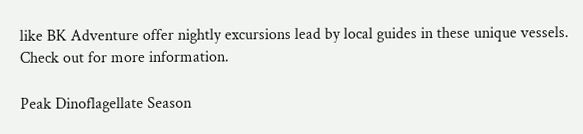like BK Adventure offer nightly excursions lead by local guides in these unique vessels. Check out for more information.

Peak Dinoflagellate Season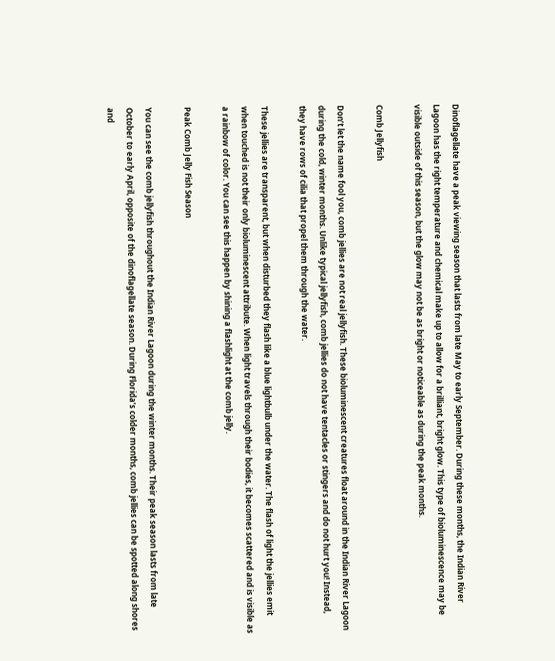Dinoflagellate have a peak viewing season that lasts from late May to early September. During these months, the Indian River Lagoon has the right temperature and chemical make up to allow for a brilliant, bright glow. This type of bioluminescence may be visible outside of this season, but the glow may not be as bright or noticeable as during the peak months.

Comb Jellyfish

Don’t let the name fool you, comb jellies are not real jellyfish. These bioluminescent creatures float around in the Indian River Lagoon during the cold, winter months. Unlike typical jellyfish, comb jellies do not have tentacles or stingers and do not hurt you! Instead, they have rows of cilia that propel them through the water.

These jellies are transparent, but when disturbed they flash like a blue lightbulb under the water. The flash of light the jellies emit when touched is not their only bioluminescent attribute. When light travels through their bodies, it becomes scattered and is visible as a rainbow of color. You can see this happen by shining a flashlight at the comb jelly.

Peak Comb Jelly Fish Season

You can see the comb jellyfish throughout the Indian River Lagoon during the winter months. Their peak season lasts from late October to early April, opposite of the dinoflagellate season. During Florida’s colder months, comb jellies can be spotted along shores and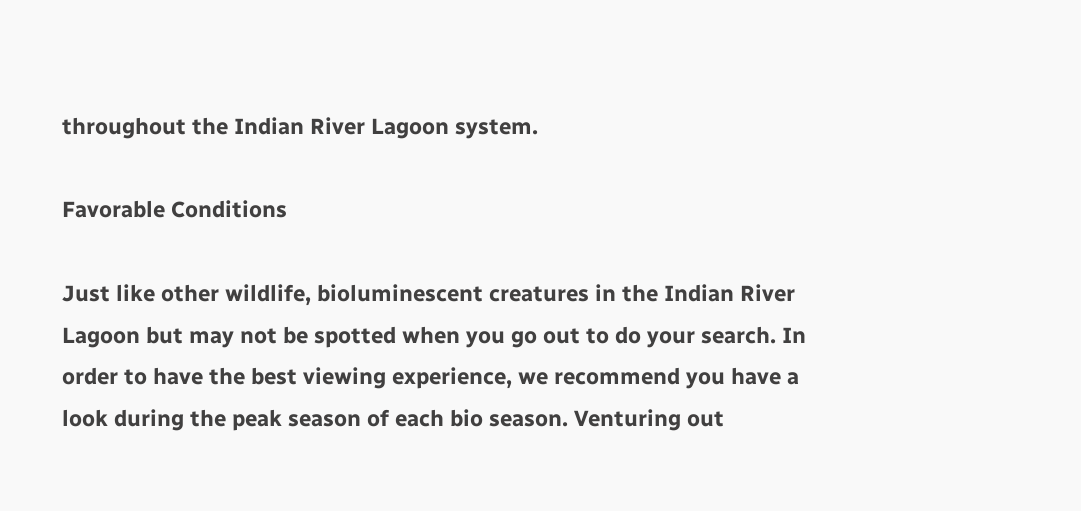throughout the Indian River Lagoon system.

Favorable Conditions

Just like other wildlife, bioluminescent creatures in the Indian River Lagoon but may not be spotted when you go out to do your search. In order to have the best viewing experience, we recommend you have a look during the peak season of each bio season. Venturing out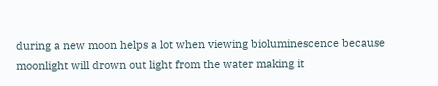during a new moon helps a lot when viewing bioluminescence because moonlight will drown out light from the water making it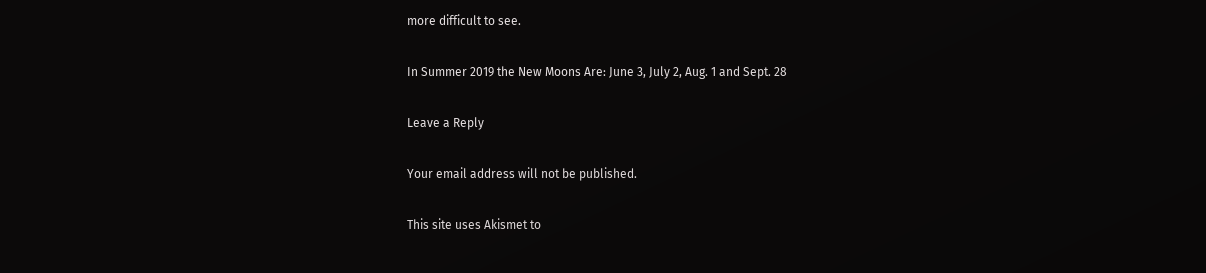more difficult to see.

In Summer 2019 the New Moons Are: June 3, July 2, Aug. 1 and Sept. 28

Leave a Reply

Your email address will not be published.

This site uses Akismet to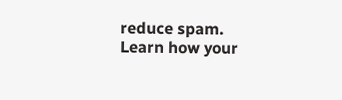reduce spam. Learn how your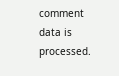comment data is processed.